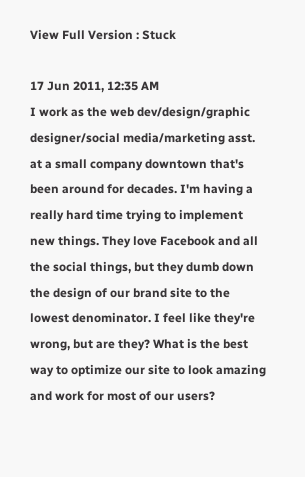View Full Version : Stuck

17 Jun 2011, 12:35 AM
I work as the web dev/design/graphic designer/social media/marketing asst. at a small company downtown that's been around for decades. I'm having a really hard time trying to implement new things. They love Facebook and all the social things, but they dumb down the design of our brand site to the lowest denominator. I feel like they're wrong, but are they? What is the best way to optimize our site to look amazing and work for most of our users?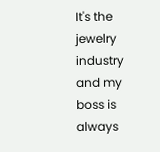It's the jewelry industry and my boss is always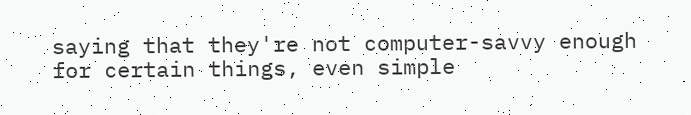saying that they're not computer-savvy enough for certain things, even simple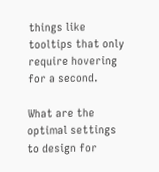things like tooltips that only require hovering for a second.

What are the optimal settings to design for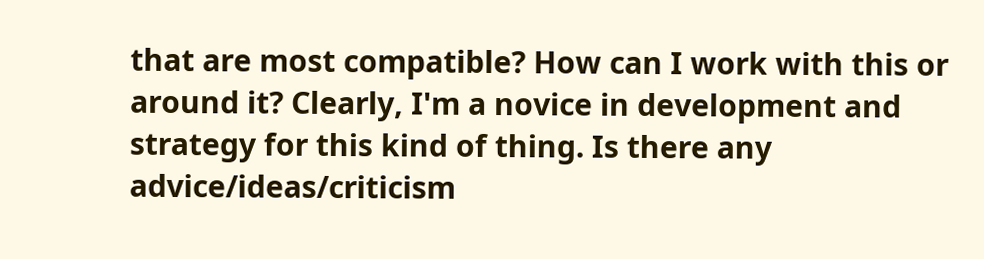that are most compatible? How can I work with this or around it? Clearly, I'm a novice in development and strategy for this kind of thing. Is there any advice/ideas/criticism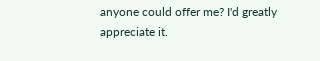anyone could offer me? I'd greatly appreciate it.